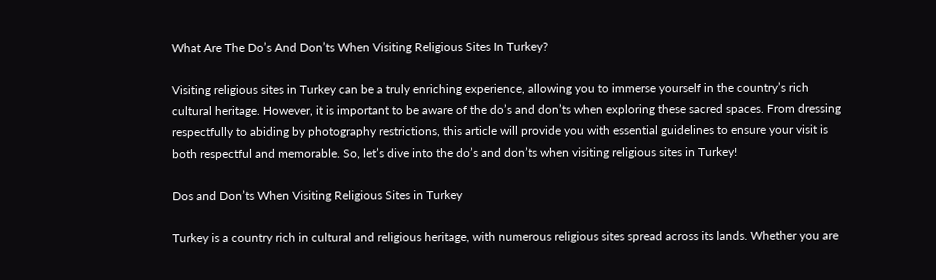What Are The Do’s And Don’ts When Visiting Religious Sites In Turkey?

Visiting religious sites in Turkey can be a truly enriching experience, allowing you to immerse yourself in the country’s rich cultural heritage. However, it is important to be aware of the do’s and don’ts when exploring these sacred spaces. From dressing respectfully to abiding by photography restrictions, this article will provide you with essential guidelines to ensure your visit is both respectful and memorable. So, let’s dive into the do’s and don’ts when visiting religious sites in Turkey!

Dos and Don’ts When Visiting Religious Sites in Turkey

Turkey is a country rich in cultural and religious heritage, with numerous religious sites spread across its lands. Whether you are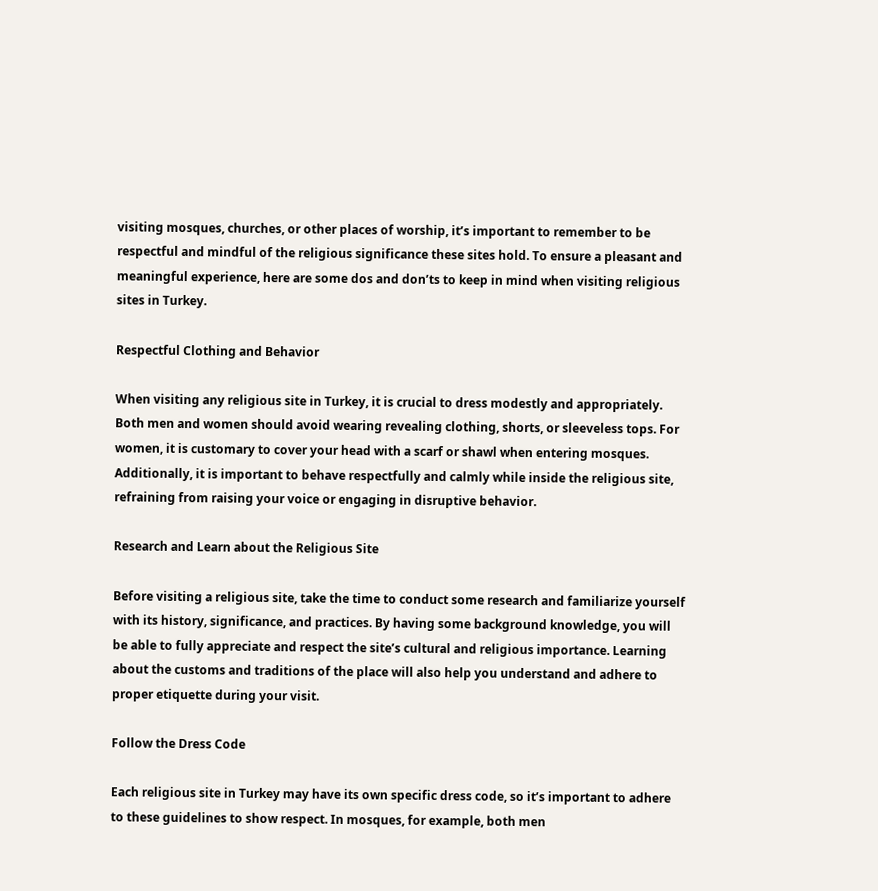visiting mosques, churches, or other places of worship, it’s important to remember to be respectful and mindful of the religious significance these sites hold. To ensure a pleasant and meaningful experience, here are some dos and don’ts to keep in mind when visiting religious sites in Turkey.

Respectful Clothing and Behavior

When visiting any religious site in Turkey, it is crucial to dress modestly and appropriately. Both men and women should avoid wearing revealing clothing, shorts, or sleeveless tops. For women, it is customary to cover your head with a scarf or shawl when entering mosques. Additionally, it is important to behave respectfully and calmly while inside the religious site, refraining from raising your voice or engaging in disruptive behavior.

Research and Learn about the Religious Site

Before visiting a religious site, take the time to conduct some research and familiarize yourself with its history, significance, and practices. By having some background knowledge, you will be able to fully appreciate and respect the site’s cultural and religious importance. Learning about the customs and traditions of the place will also help you understand and adhere to proper etiquette during your visit.

Follow the Dress Code

Each religious site in Turkey may have its own specific dress code, so it’s important to adhere to these guidelines to show respect. In mosques, for example, both men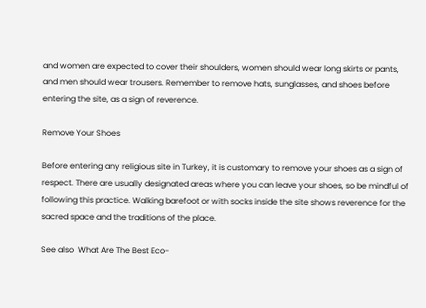and women are expected to cover their shoulders, women should wear long skirts or pants, and men should wear trousers. Remember to remove hats, sunglasses, and shoes before entering the site, as a sign of reverence.

Remove Your Shoes

Before entering any religious site in Turkey, it is customary to remove your shoes as a sign of respect. There are usually designated areas where you can leave your shoes, so be mindful of following this practice. Walking barefoot or with socks inside the site shows reverence for the sacred space and the traditions of the place.

See also  What Are The Best Eco-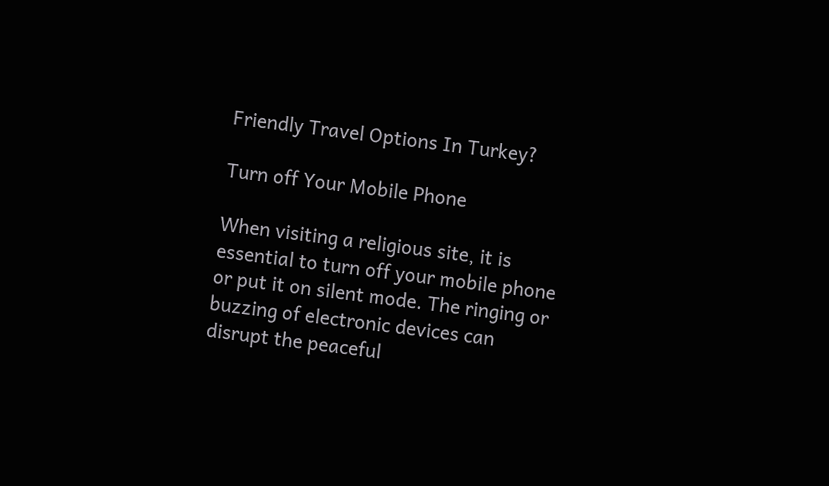Friendly Travel Options In Turkey?

Turn off Your Mobile Phone

When visiting a religious site, it is essential to turn off your mobile phone or put it on silent mode. The ringing or buzzing of electronic devices can disrupt the peaceful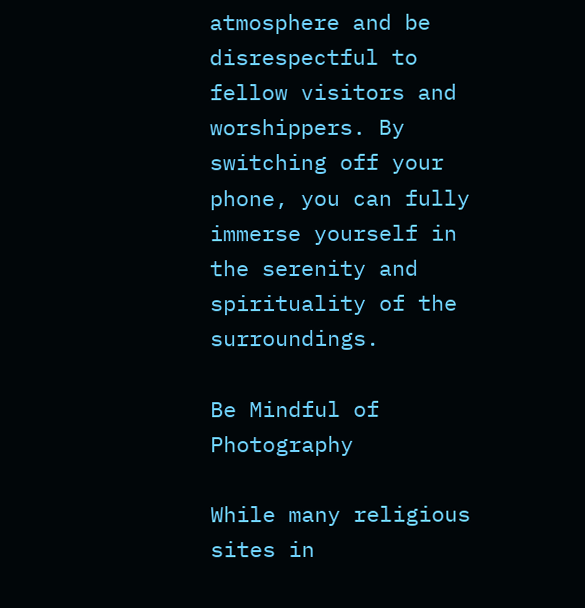atmosphere and be disrespectful to fellow visitors and worshippers. By switching off your phone, you can fully immerse yourself in the serenity and spirituality of the surroundings.

Be Mindful of Photography

While many religious sites in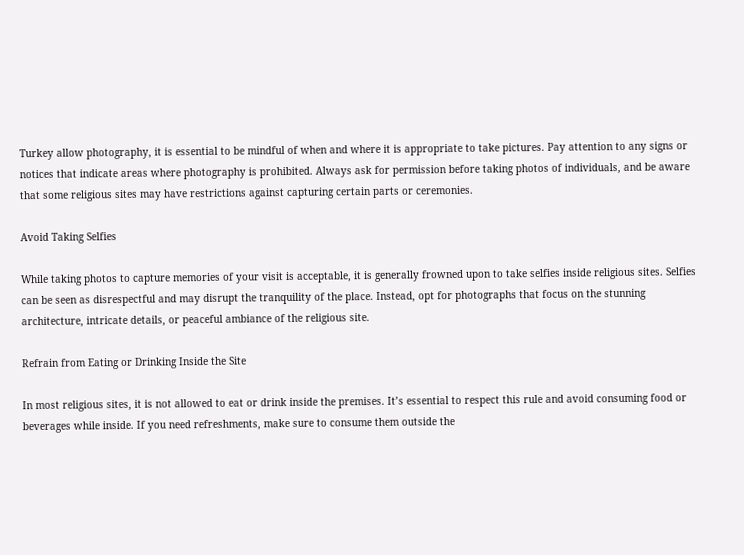Turkey allow photography, it is essential to be mindful of when and where it is appropriate to take pictures. Pay attention to any signs or notices that indicate areas where photography is prohibited. Always ask for permission before taking photos of individuals, and be aware that some religious sites may have restrictions against capturing certain parts or ceremonies.

Avoid Taking Selfies

While taking photos to capture memories of your visit is acceptable, it is generally frowned upon to take selfies inside religious sites. Selfies can be seen as disrespectful and may disrupt the tranquility of the place. Instead, opt for photographs that focus on the stunning architecture, intricate details, or peaceful ambiance of the religious site.

Refrain from Eating or Drinking Inside the Site

In most religious sites, it is not allowed to eat or drink inside the premises. It’s essential to respect this rule and avoid consuming food or beverages while inside. If you need refreshments, make sure to consume them outside the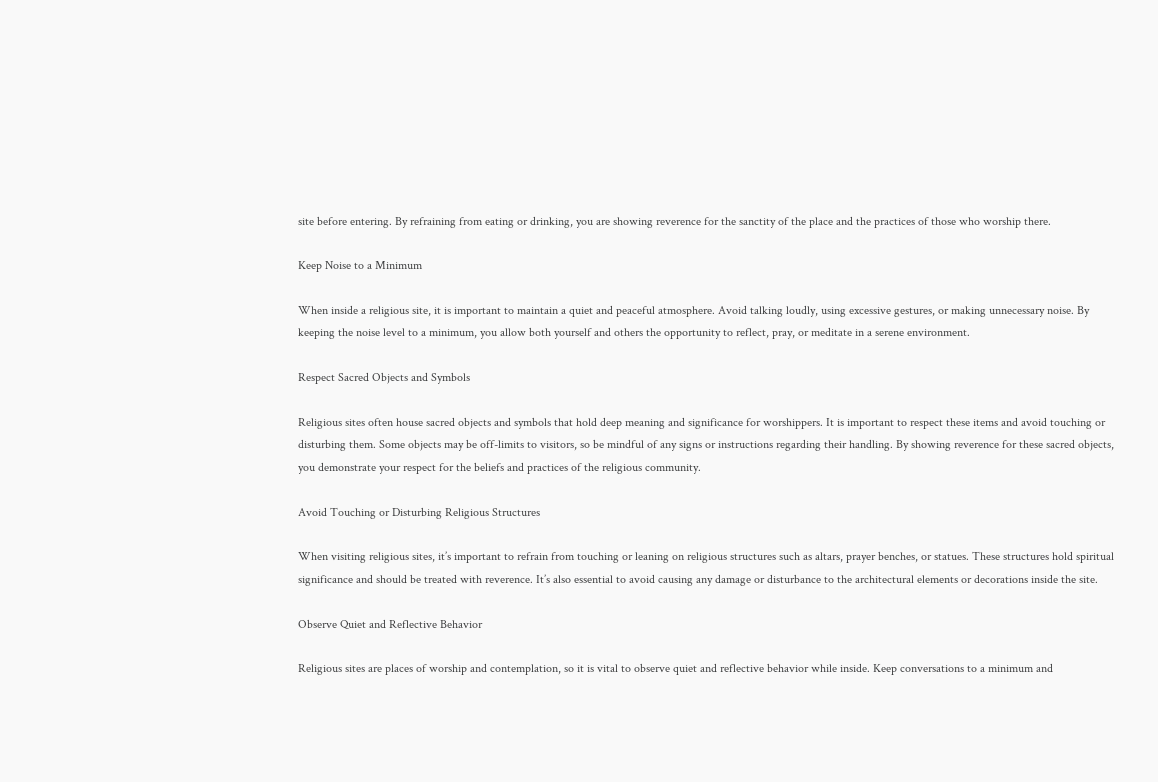site before entering. By refraining from eating or drinking, you are showing reverence for the sanctity of the place and the practices of those who worship there.

Keep Noise to a Minimum

When inside a religious site, it is important to maintain a quiet and peaceful atmosphere. Avoid talking loudly, using excessive gestures, or making unnecessary noise. By keeping the noise level to a minimum, you allow both yourself and others the opportunity to reflect, pray, or meditate in a serene environment.

Respect Sacred Objects and Symbols

Religious sites often house sacred objects and symbols that hold deep meaning and significance for worshippers. It is important to respect these items and avoid touching or disturbing them. Some objects may be off-limits to visitors, so be mindful of any signs or instructions regarding their handling. By showing reverence for these sacred objects, you demonstrate your respect for the beliefs and practices of the religious community.

Avoid Touching or Disturbing Religious Structures

When visiting religious sites, it’s important to refrain from touching or leaning on religious structures such as altars, prayer benches, or statues. These structures hold spiritual significance and should be treated with reverence. It’s also essential to avoid causing any damage or disturbance to the architectural elements or decorations inside the site.

Observe Quiet and Reflective Behavior

Religious sites are places of worship and contemplation, so it is vital to observe quiet and reflective behavior while inside. Keep conversations to a minimum and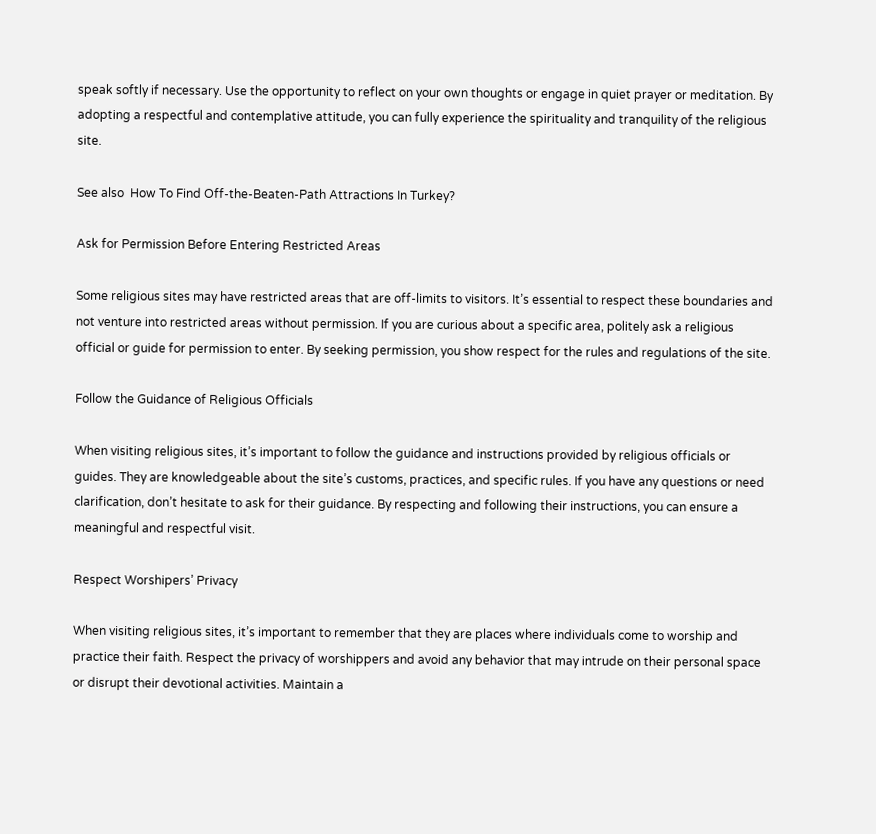speak softly if necessary. Use the opportunity to reflect on your own thoughts or engage in quiet prayer or meditation. By adopting a respectful and contemplative attitude, you can fully experience the spirituality and tranquility of the religious site.

See also  How To Find Off-the-Beaten-Path Attractions In Turkey?

Ask for Permission Before Entering Restricted Areas

Some religious sites may have restricted areas that are off-limits to visitors. It’s essential to respect these boundaries and not venture into restricted areas without permission. If you are curious about a specific area, politely ask a religious official or guide for permission to enter. By seeking permission, you show respect for the rules and regulations of the site.

Follow the Guidance of Religious Officials

When visiting religious sites, it’s important to follow the guidance and instructions provided by religious officials or guides. They are knowledgeable about the site’s customs, practices, and specific rules. If you have any questions or need clarification, don’t hesitate to ask for their guidance. By respecting and following their instructions, you can ensure a meaningful and respectful visit.

Respect Worshipers’ Privacy

When visiting religious sites, it’s important to remember that they are places where individuals come to worship and practice their faith. Respect the privacy of worshippers and avoid any behavior that may intrude on their personal space or disrupt their devotional activities. Maintain a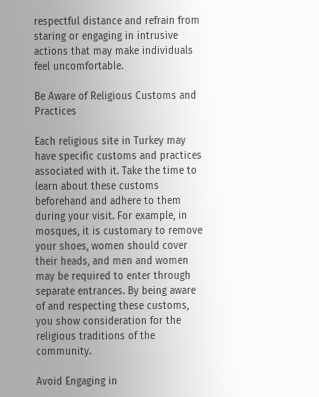respectful distance and refrain from staring or engaging in intrusive actions that may make individuals feel uncomfortable.

Be Aware of Religious Customs and Practices

Each religious site in Turkey may have specific customs and practices associated with it. Take the time to learn about these customs beforehand and adhere to them during your visit. For example, in mosques, it is customary to remove your shoes, women should cover their heads, and men and women may be required to enter through separate entrances. By being aware of and respecting these customs, you show consideration for the religious traditions of the community.

Avoid Engaging in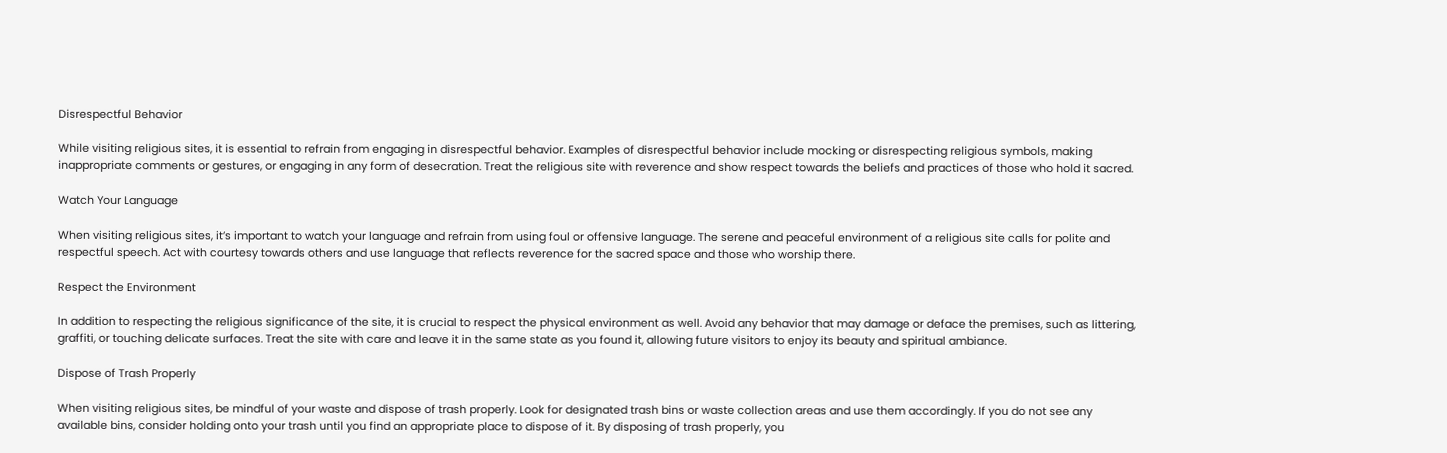Disrespectful Behavior

While visiting religious sites, it is essential to refrain from engaging in disrespectful behavior. Examples of disrespectful behavior include mocking or disrespecting religious symbols, making inappropriate comments or gestures, or engaging in any form of desecration. Treat the religious site with reverence and show respect towards the beliefs and practices of those who hold it sacred.

Watch Your Language

When visiting religious sites, it’s important to watch your language and refrain from using foul or offensive language. The serene and peaceful environment of a religious site calls for polite and respectful speech. Act with courtesy towards others and use language that reflects reverence for the sacred space and those who worship there.

Respect the Environment

In addition to respecting the religious significance of the site, it is crucial to respect the physical environment as well. Avoid any behavior that may damage or deface the premises, such as littering, graffiti, or touching delicate surfaces. Treat the site with care and leave it in the same state as you found it, allowing future visitors to enjoy its beauty and spiritual ambiance.

Dispose of Trash Properly

When visiting religious sites, be mindful of your waste and dispose of trash properly. Look for designated trash bins or waste collection areas and use them accordingly. If you do not see any available bins, consider holding onto your trash until you find an appropriate place to dispose of it. By disposing of trash properly, you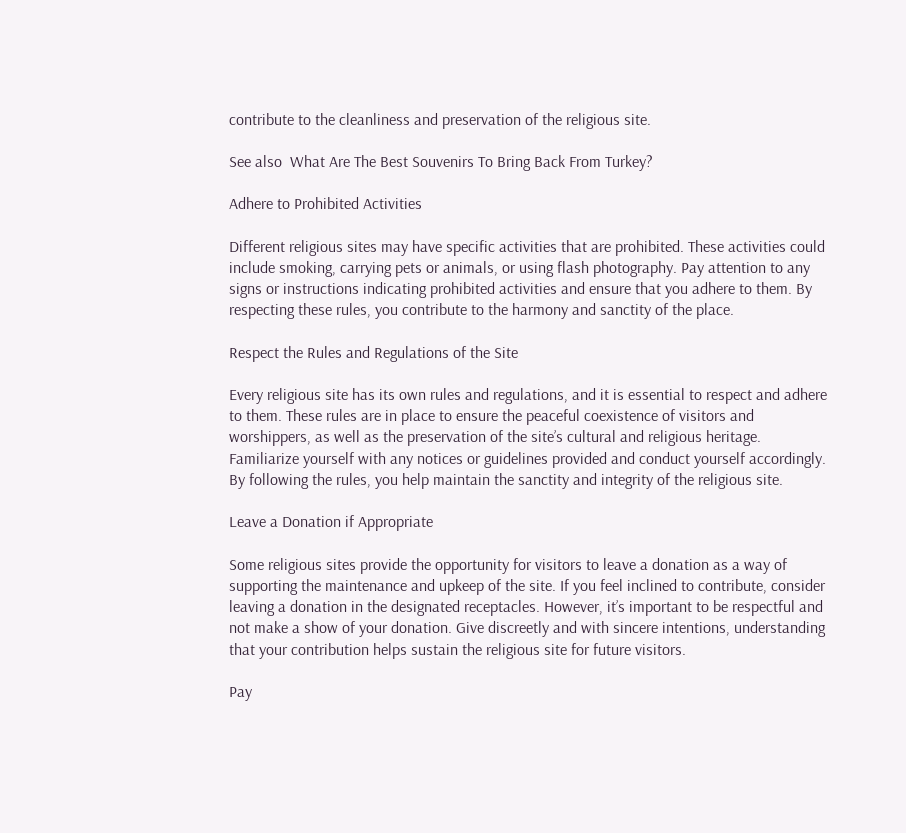contribute to the cleanliness and preservation of the religious site.

See also  What Are The Best Souvenirs To Bring Back From Turkey?

Adhere to Prohibited Activities

Different religious sites may have specific activities that are prohibited. These activities could include smoking, carrying pets or animals, or using flash photography. Pay attention to any signs or instructions indicating prohibited activities and ensure that you adhere to them. By respecting these rules, you contribute to the harmony and sanctity of the place.

Respect the Rules and Regulations of the Site

Every religious site has its own rules and regulations, and it is essential to respect and adhere to them. These rules are in place to ensure the peaceful coexistence of visitors and worshippers, as well as the preservation of the site’s cultural and religious heritage. Familiarize yourself with any notices or guidelines provided and conduct yourself accordingly. By following the rules, you help maintain the sanctity and integrity of the religious site.

Leave a Donation if Appropriate

Some religious sites provide the opportunity for visitors to leave a donation as a way of supporting the maintenance and upkeep of the site. If you feel inclined to contribute, consider leaving a donation in the designated receptacles. However, it’s important to be respectful and not make a show of your donation. Give discreetly and with sincere intentions, understanding that your contribution helps sustain the religious site for future visitors.

Pay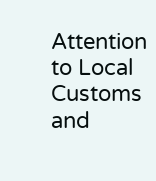Attention to Local Customs and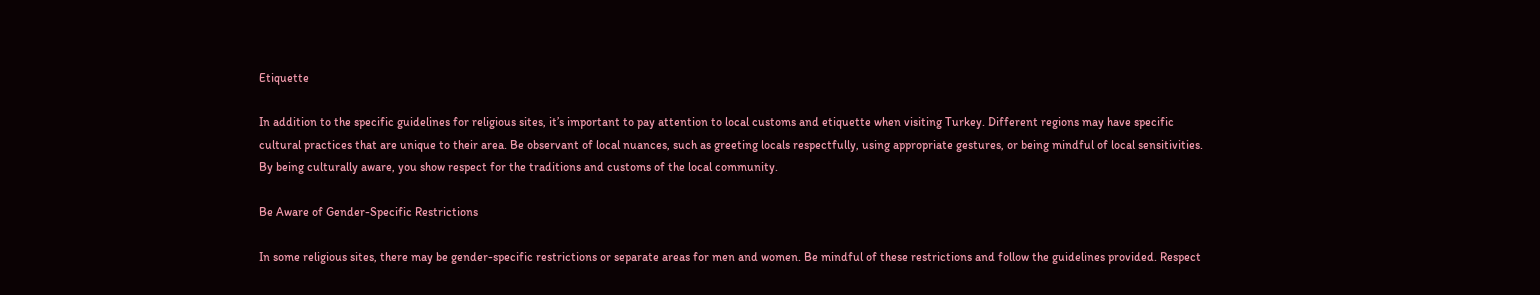Etiquette

In addition to the specific guidelines for religious sites, it’s important to pay attention to local customs and etiquette when visiting Turkey. Different regions may have specific cultural practices that are unique to their area. Be observant of local nuances, such as greeting locals respectfully, using appropriate gestures, or being mindful of local sensitivities. By being culturally aware, you show respect for the traditions and customs of the local community.

Be Aware of Gender-Specific Restrictions

In some religious sites, there may be gender-specific restrictions or separate areas for men and women. Be mindful of these restrictions and follow the guidelines provided. Respect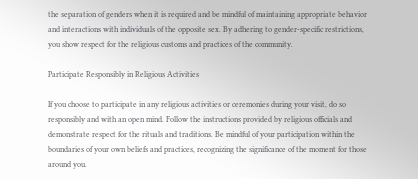the separation of genders when it is required and be mindful of maintaining appropriate behavior and interactions with individuals of the opposite sex. By adhering to gender-specific restrictions, you show respect for the religious customs and practices of the community.

Participate Responsibly in Religious Activities

If you choose to participate in any religious activities or ceremonies during your visit, do so responsibly and with an open mind. Follow the instructions provided by religious officials and demonstrate respect for the rituals and traditions. Be mindful of your participation within the boundaries of your own beliefs and practices, recognizing the significance of the moment for those around you.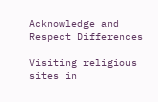Acknowledge and Respect Differences

Visiting religious sites in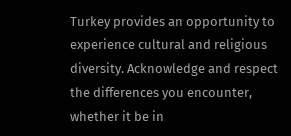Turkey provides an opportunity to experience cultural and religious diversity. Acknowledge and respect the differences you encounter, whether it be in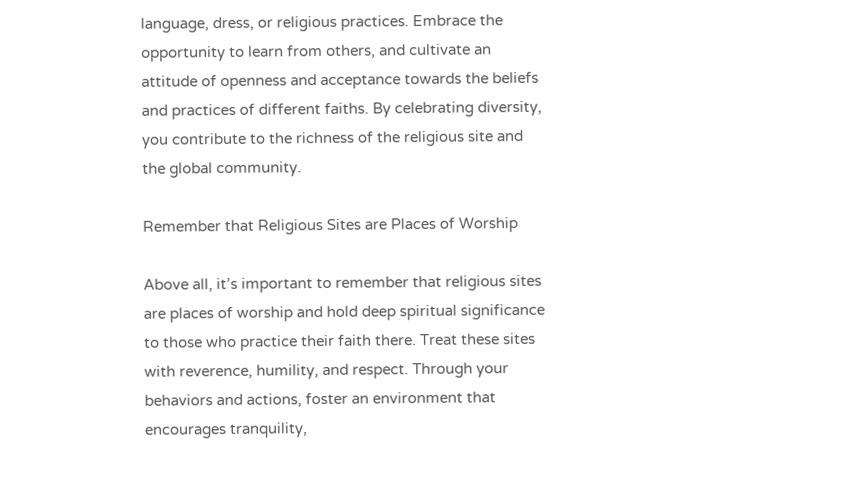language, dress, or religious practices. Embrace the opportunity to learn from others, and cultivate an attitude of openness and acceptance towards the beliefs and practices of different faiths. By celebrating diversity, you contribute to the richness of the religious site and the global community.

Remember that Religious Sites are Places of Worship

Above all, it’s important to remember that religious sites are places of worship and hold deep spiritual significance to those who practice their faith there. Treat these sites with reverence, humility, and respect. Through your behaviors and actions, foster an environment that encourages tranquility,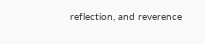reflection, and reverence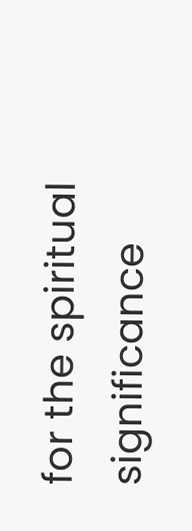for the spiritual significance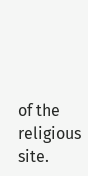of the religious site.